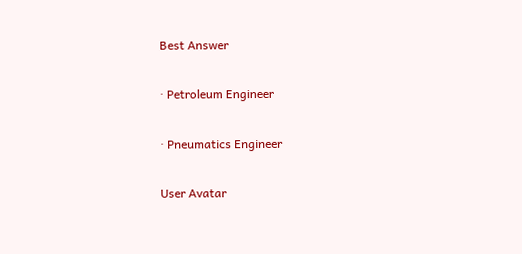Best Answer

· Petroleum Engineer

· Pneumatics Engineer

User Avatar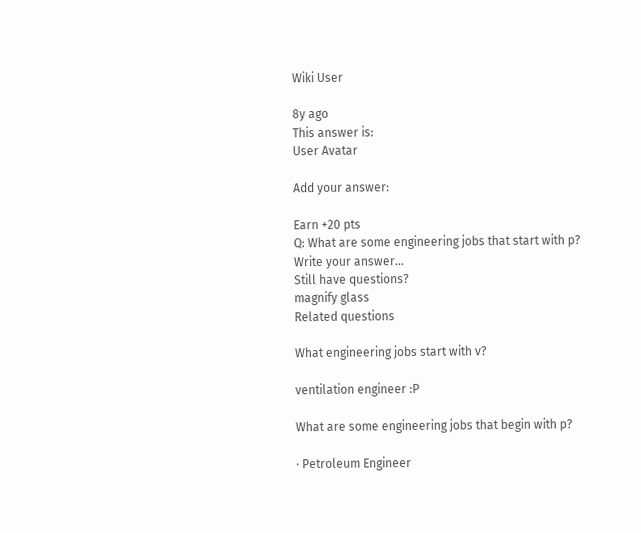Wiki User

8y ago
This answer is:
User Avatar

Add your answer:

Earn +20 pts
Q: What are some engineering jobs that start with p?
Write your answer...
Still have questions?
magnify glass
Related questions

What engineering jobs start with v?

ventilation engineer :P

What are some engineering jobs that begin with p?

· Petroleum Engineer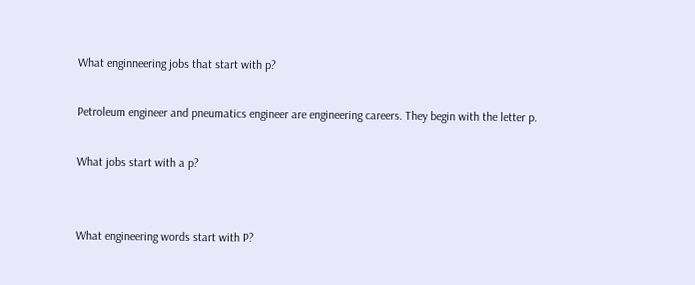What enginneering jobs that start with p?

Petroleum engineer and pneumatics engineer are engineering careers. They begin with the letter p.

What jobs start with a p?


What engineering words start with P?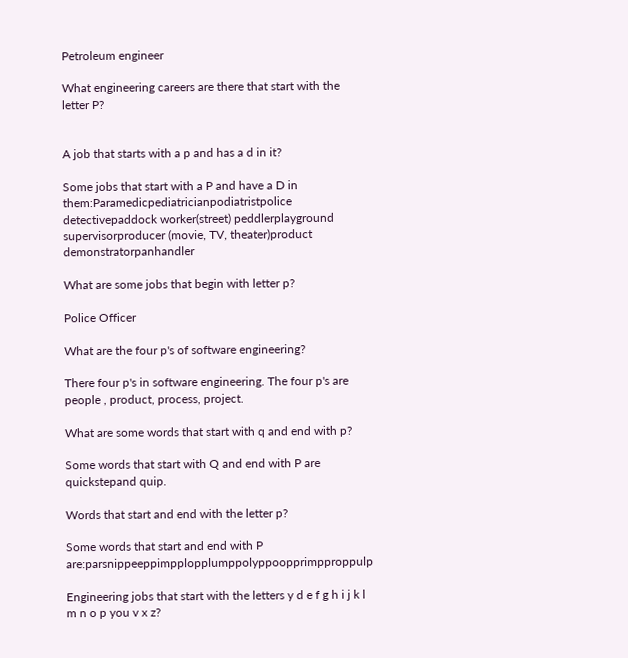Petroleum engineer

What engineering careers are there that start with the letter P?


A job that starts with a p and has a d in it?

Some jobs that start with a P and have a D in them:Paramedicpediatricianpodiatristpolice detectivepaddock worker(street) peddlerplayground supervisorproducer (movie, TV, theater)product demonstratorpanhandler

What are some jobs that begin with letter p?

Police Officer

What are the four p's of software engineering?

There four p's in software engineering. The four p's are people , product, process, project.

What are some words that start with q and end with p?

Some words that start with Q and end with P are quickstepand quip.

Words that start and end with the letter p?

Some words that start and end with P are:parsnippeeppimpplopplumppolyppoopprimpproppulp

Engineering jobs that start with the letters y d e f g h i j k l m n o p you v x z?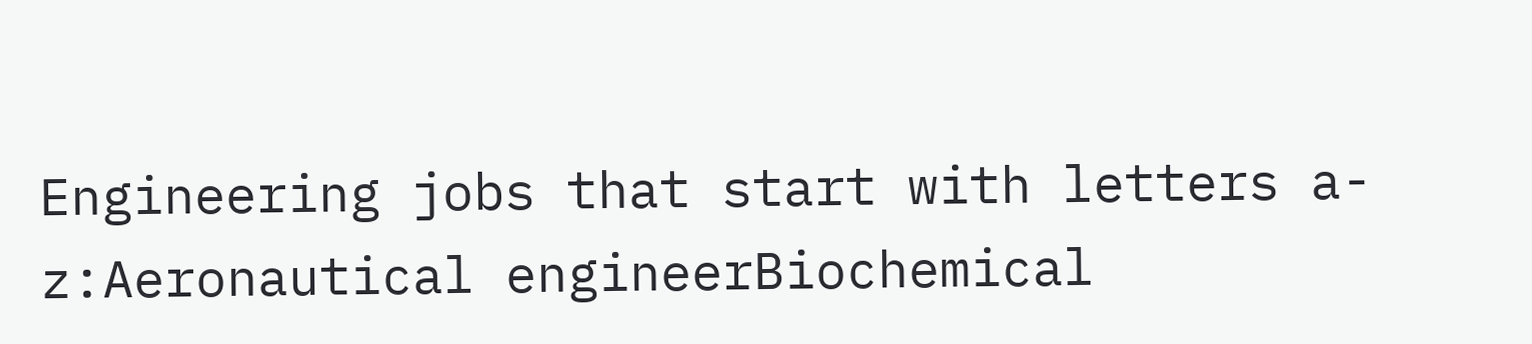Engineering jobs that start with letters a-z:Aeronautical engineerBiochemical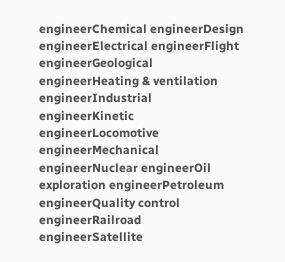engineerChemical engineerDesign engineerElectrical engineerFlight engineerGeological engineerHeating & ventilation engineerIndustrial engineerKinetic engineerLocomotive engineerMechanical engineerNuclear engineerOil exploration engineerPetroleum engineerQuality control engineerRailroad engineerSatellite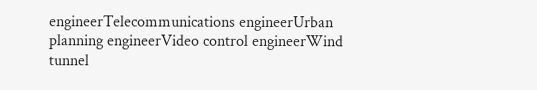engineerTelecommunications engineerUrban planning engineerVideo control engineerWind tunnel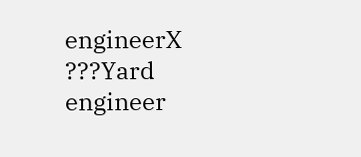engineerX ???Yard engineer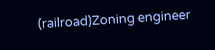(railroad)Zoning engineer